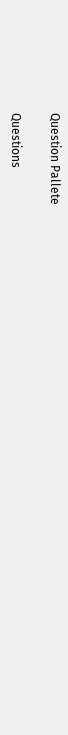Question Pallete

Questions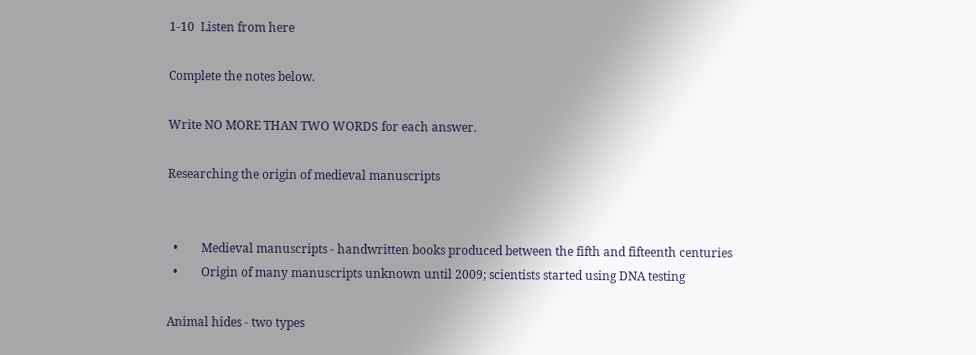1-10  Listen from here

Complete the notes below.

Write NO MORE THAN TWO WORDS for each answer.

Researching the origin of medieval manuscripts


  •        Medieval manuscripts - handwritten books produced between the fifth and fifteenth centuries
  •        Origin of many manuscripts unknown until 2009; scientists started using DNA testing

Animal hides - two types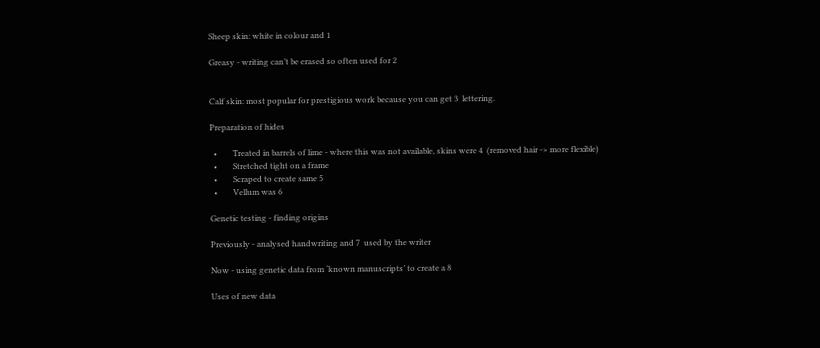Sheep skin: white in colour and 1

Greasy - writing can’t be erased so often used for 2


Calf skin: most popular for prestigious work because you can get 3  lettering.

Preparation of hides

  •        Treated in barrels of lime - where this was not available, skins were 4  (removed hair -> more flexible)
  •        Stretched tight on a frame
  •        Scraped to create same 5
  •        Vellum was 6

Genetic testing - finding origins

Previously - analysed handwriting and 7  used by the writer

Now - using genetic data from ‘known manuscripts’ to create a 8

Uses of new data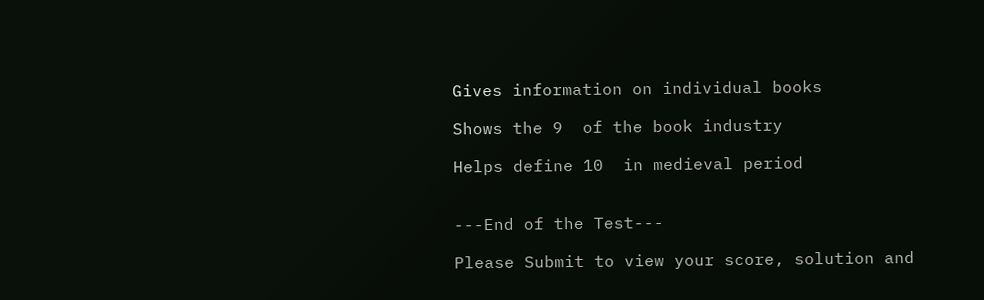Gives information on individual books

Shows the 9  of the book industry

Helps define 10  in medieval period


---End of the Test---

Please Submit to view your score, solution and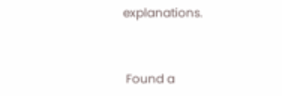explanations.


 Found a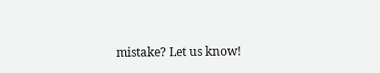mistake? Let us know!